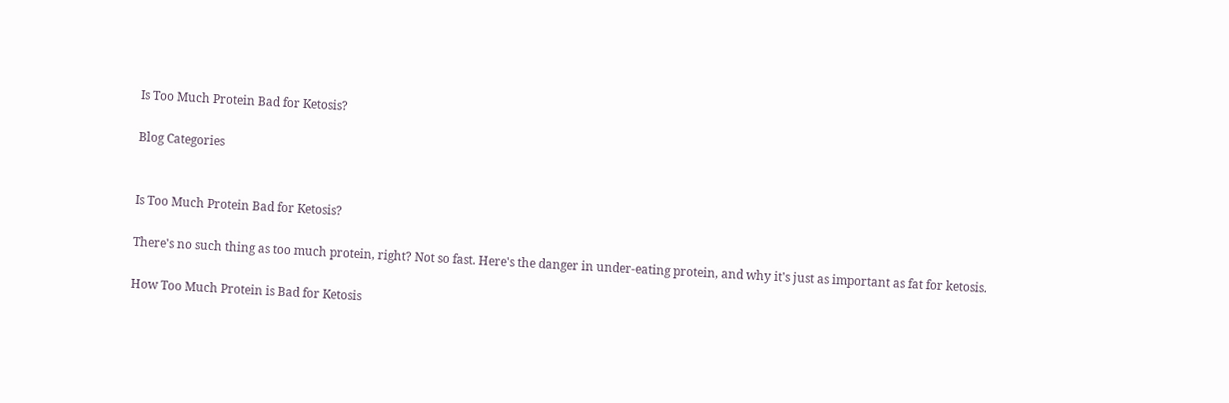Is Too Much Protein Bad for Ketosis?

Blog Categories


Is Too Much Protein Bad for Ketosis?

There's no such thing as too much protein, right? Not so fast. Here's the danger in under-eating protein, and why it's just as important as fat for ketosis.

How Too Much Protein is Bad for Ketosis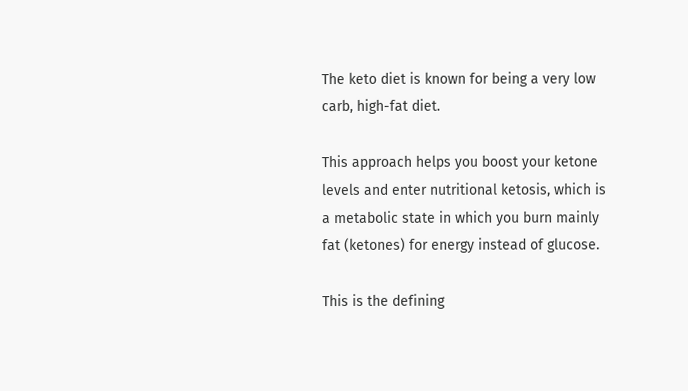The keto diet is known for being a very low carb, high-fat diet.

This approach helps you boost your ketone levels and enter nutritional ketosis, which is a metabolic state in which you burn mainly fat (ketones) for energy instead of glucose.

This is the defining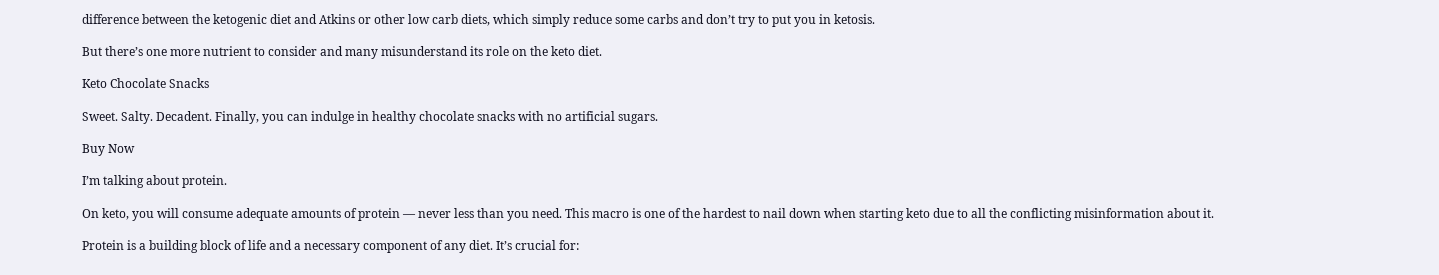difference between the ketogenic diet and Atkins or other low carb diets, which simply reduce some carbs and don’t try to put you in ketosis.

But there’s one more nutrient to consider and many misunderstand its role on the keto diet.

Keto Chocolate Snacks

Sweet. Salty. Decadent. Finally, you can indulge in healthy chocolate snacks with no artificial sugars.

Buy Now

I’m talking about protein.

On keto, you will consume adequate amounts of protein — never less than you need. This macro is one of the hardest to nail down when starting keto due to all the conflicting misinformation about it.

Protein is a building block of life and a necessary component of any diet. It’s crucial for: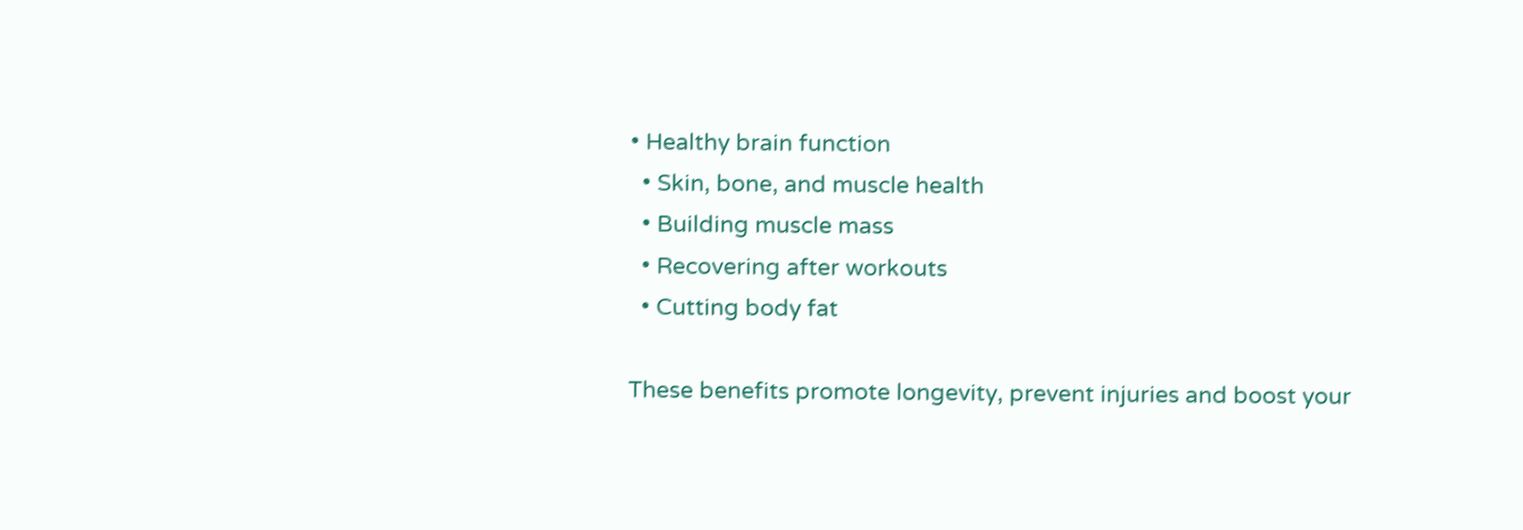• Healthy brain function
  • Skin, bone, and muscle health
  • Building muscle mass
  • Recovering after workouts
  • Cutting body fat

These benefits promote longevity, prevent injuries and boost your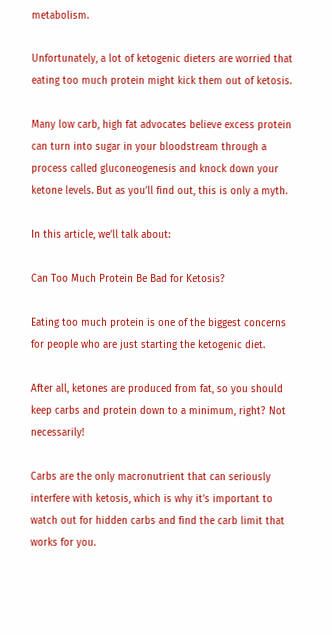metabolism.

Unfortunately, a lot of ketogenic dieters are worried that eating too much protein might kick them out of ketosis.

Many low carb, high fat advocates believe excess protein can turn into sugar in your bloodstream through a process called gluconeogenesis and knock down your ketone levels. But as you’ll find out, this is only a myth.

In this article, we’ll talk about:

Can Too Much Protein Be Bad for Ketosis?

Eating too much protein is one of the biggest concerns for people who are just starting the ketogenic diet.

After all, ketones are produced from fat, so you should keep carbs and protein down to a minimum, right? Not necessarily!

Carbs are the only macronutrient that can seriously interfere with ketosis, which is why it’s important to watch out for hidden carbs and find the carb limit that works for you.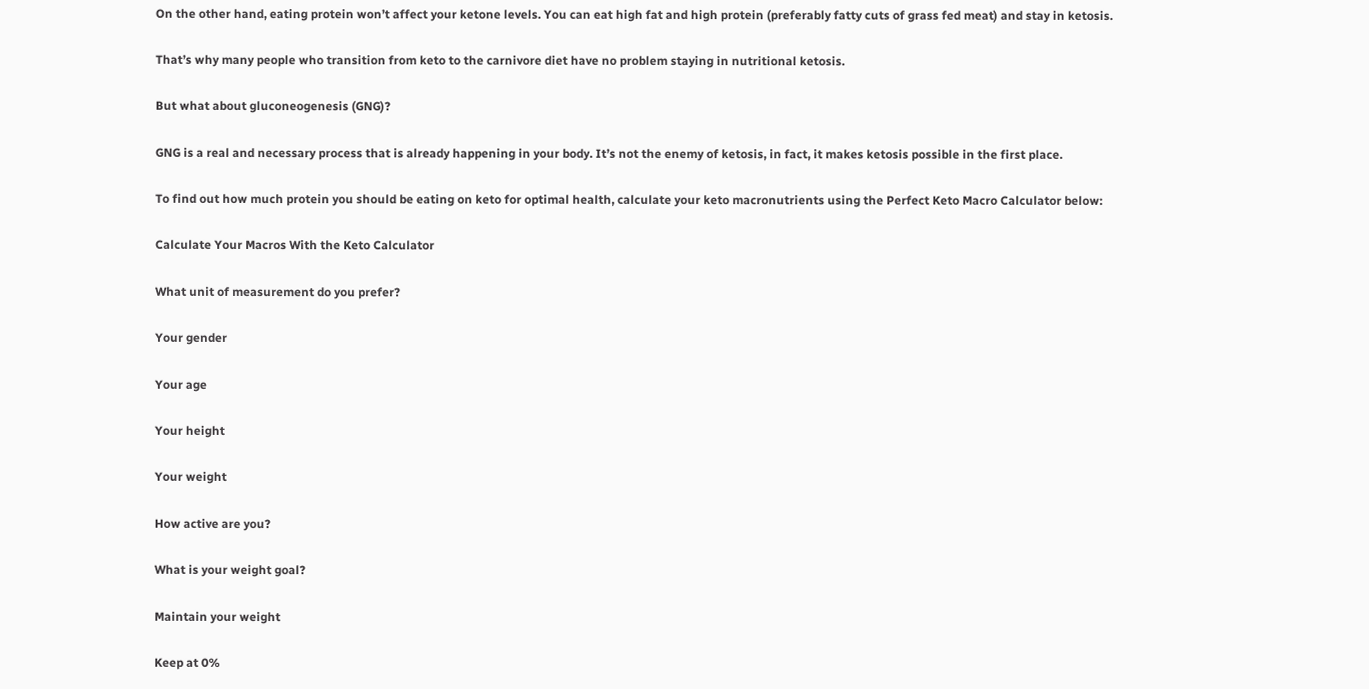On the other hand, eating protein won’t affect your ketone levels. You can eat high fat and high protein (preferably fatty cuts of grass fed meat) and stay in ketosis.

That’s why many people who transition from keto to the carnivore diet have no problem staying in nutritional ketosis.

But what about gluconeogenesis (GNG)?

GNG is a real and necessary process that is already happening in your body. It’s not the enemy of ketosis, in fact, it makes ketosis possible in the first place.

To find out how much protein you should be eating on keto for optimal health, calculate your keto macronutrients using the Perfect Keto Macro Calculator below:

Calculate Your Macros With the Keto Calculator

What unit of measurement do you prefer?

Your gender

Your age

Your height

Your weight

How active are you?

What is your weight goal?

Maintain your weight

Keep at 0%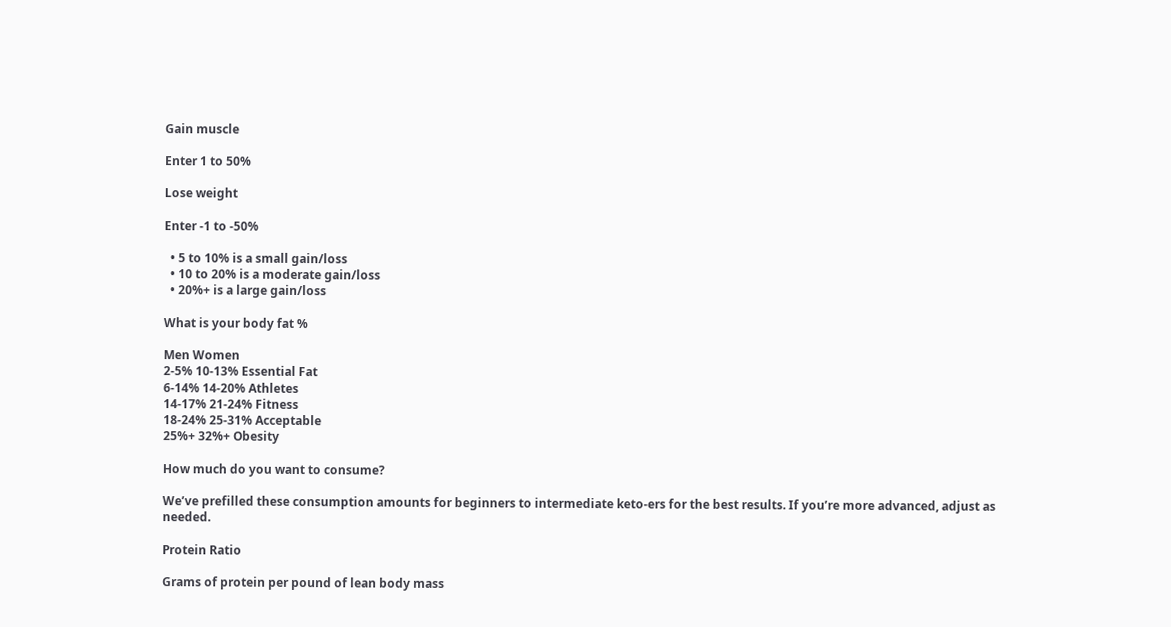Gain muscle

Enter 1 to 50%

Lose weight

Enter -1 to -50%

  • 5 to 10% is a small gain/loss
  • 10 to 20% is a moderate gain/loss
  • 20%+ is a large gain/loss

What is your body fat %

Men Women
2-5% 10-13% Essential Fat
6-14% 14-20% Athletes
14-17% 21-24% Fitness
18-24% 25-31% Acceptable
25%+ 32%+ Obesity

How much do you want to consume?

We’ve prefilled these consumption amounts for beginners to intermediate keto-ers for the best results. If you’re more advanced, adjust as needed.

Protein Ratio

Grams of protein per pound of lean body mass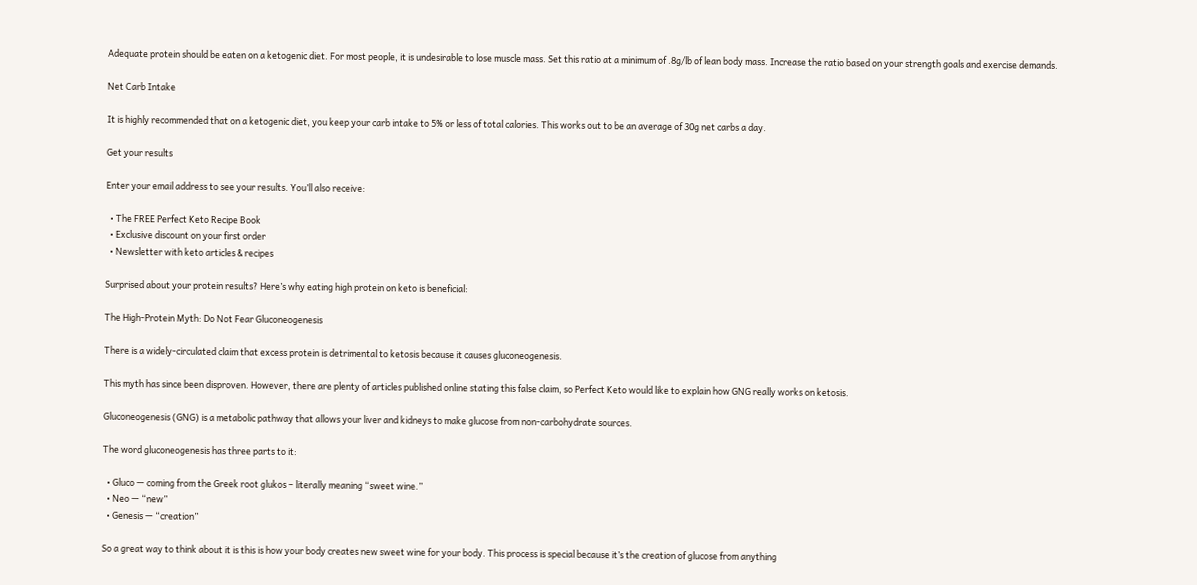Adequate protein should be eaten on a ketogenic diet. For most people, it is undesirable to lose muscle mass. Set this ratio at a minimum of .8g/lb of lean body mass. Increase the ratio based on your strength goals and exercise demands.

Net Carb Intake

It is highly recommended that on a ketogenic diet, you keep your carb intake to 5% or less of total calories. This works out to be an average of 30g net carbs a day.

Get your results

Enter your email address to see your results. You’ll also receive:

  • The FREE Perfect Keto Recipe Book
  • Exclusive discount on your first order
  • Newsletter with keto articles & recipes

Surprised about your protein results? Here’s why eating high protein on keto is beneficial:

The High-Protein Myth: Do Not Fear Gluconeogenesis

There is a widely-circulated claim that excess protein is detrimental to ketosis because it causes gluconeogenesis.

This myth has since been disproven. However, there are plenty of articles published online stating this false claim, so Perfect Keto would like to explain how GNG really works on ketosis.

Gluconeogenesis (GNG) is a metabolic pathway that allows your liver and kidneys to make glucose from non-carbohydrate sources.

The word gluconeogenesis has three parts to it:

  • Gluco — coming from the Greek root glukos – literally meaning “sweet wine.”
  • Neo — “new”
  • Genesis — “creation”

So a great way to think about it is this is how your body creates new sweet wine for your body. This process is special because it’s the creation of glucose from anything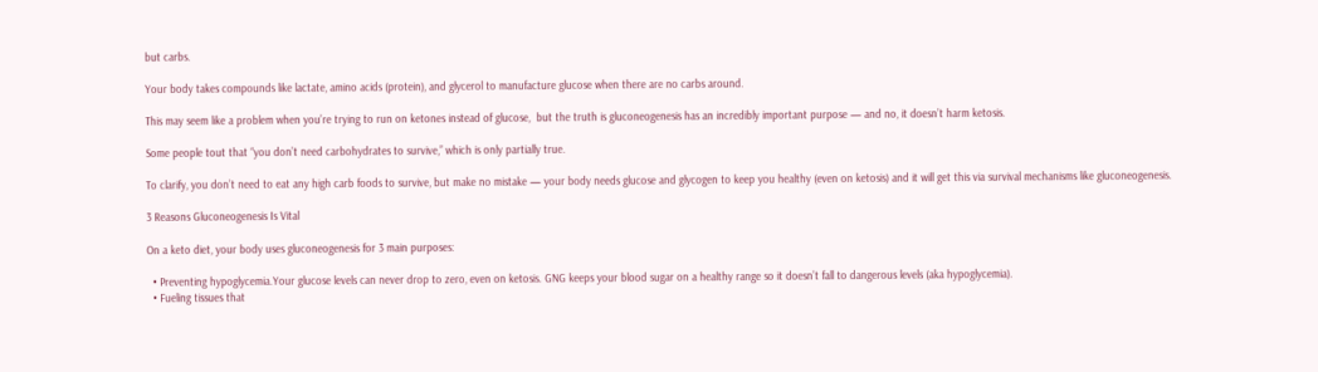but carbs.

Your body takes compounds like lactate, amino acids (protein), and glycerol to manufacture glucose when there are no carbs around.

This may seem like a problem when you’re trying to run on ketones instead of glucose,  but the truth is gluconeogenesis has an incredibly important purpose — and no, it doesn’t harm ketosis.

Some people tout that “you don’t need carbohydrates to survive,” which is only partially true.

To clarify, you don’t need to eat any high carb foods to survive, but make no mistake — your body needs glucose and glycogen to keep you healthy (even on ketosis) and it will get this via survival mechanisms like gluconeogenesis.

3 Reasons Gluconeogenesis Is Vital

On a keto diet, your body uses gluconeogenesis for 3 main purposes:

  • Preventing hypoglycemia.Your glucose levels can never drop to zero, even on ketosis. GNG keeps your blood sugar on a healthy range so it doesn’t fall to dangerous levels (aka hypoglycemia).
  • Fueling tissues that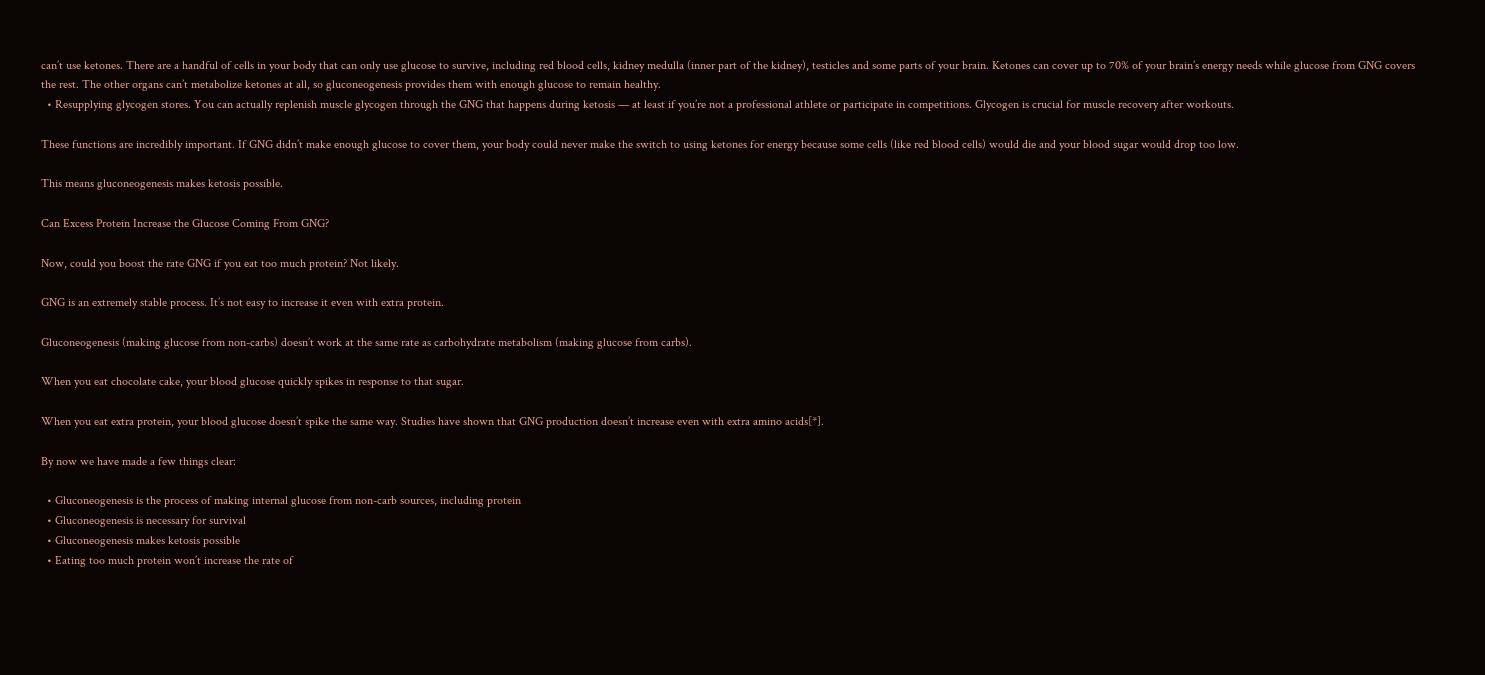can’t use ketones. There are a handful of cells in your body that can only use glucose to survive, including red blood cells, kidney medulla (inner part of the kidney), testicles and some parts of your brain. Ketones can cover up to 70% of your brain’s energy needs while glucose from GNG covers the rest. The other organs can’t metabolize ketones at all, so gluconeogenesis provides them with enough glucose to remain healthy.
  • Resupplying glycogen stores. You can actually replenish muscle glycogen through the GNG that happens during ketosis — at least if you’re not a professional athlete or participate in competitions. Glycogen is crucial for muscle recovery after workouts.

These functions are incredibly important. If GNG didn’t make enough glucose to cover them, your body could never make the switch to using ketones for energy because some cells (like red blood cells) would die and your blood sugar would drop too low.

This means gluconeogenesis makes ketosis possible.

Can Excess Protein Increase the Glucose Coming From GNG?

Now, could you boost the rate GNG if you eat too much protein? Not likely.

GNG is an extremely stable process. It’s not easy to increase it even with extra protein.

Gluconeogenesis (making glucose from non-carbs) doesn’t work at the same rate as carbohydrate metabolism (making glucose from carbs).

When you eat chocolate cake, your blood glucose quickly spikes in response to that sugar.

When you eat extra protein, your blood glucose doesn’t spike the same way. Studies have shown that GNG production doesn’t increase even with extra amino acids[*].

By now we have made a few things clear:

  • Gluconeogenesis is the process of making internal glucose from non-carb sources, including protein
  • Gluconeogenesis is necessary for survival
  • Gluconeogenesis makes ketosis possible
  • Eating too much protein won’t increase the rate of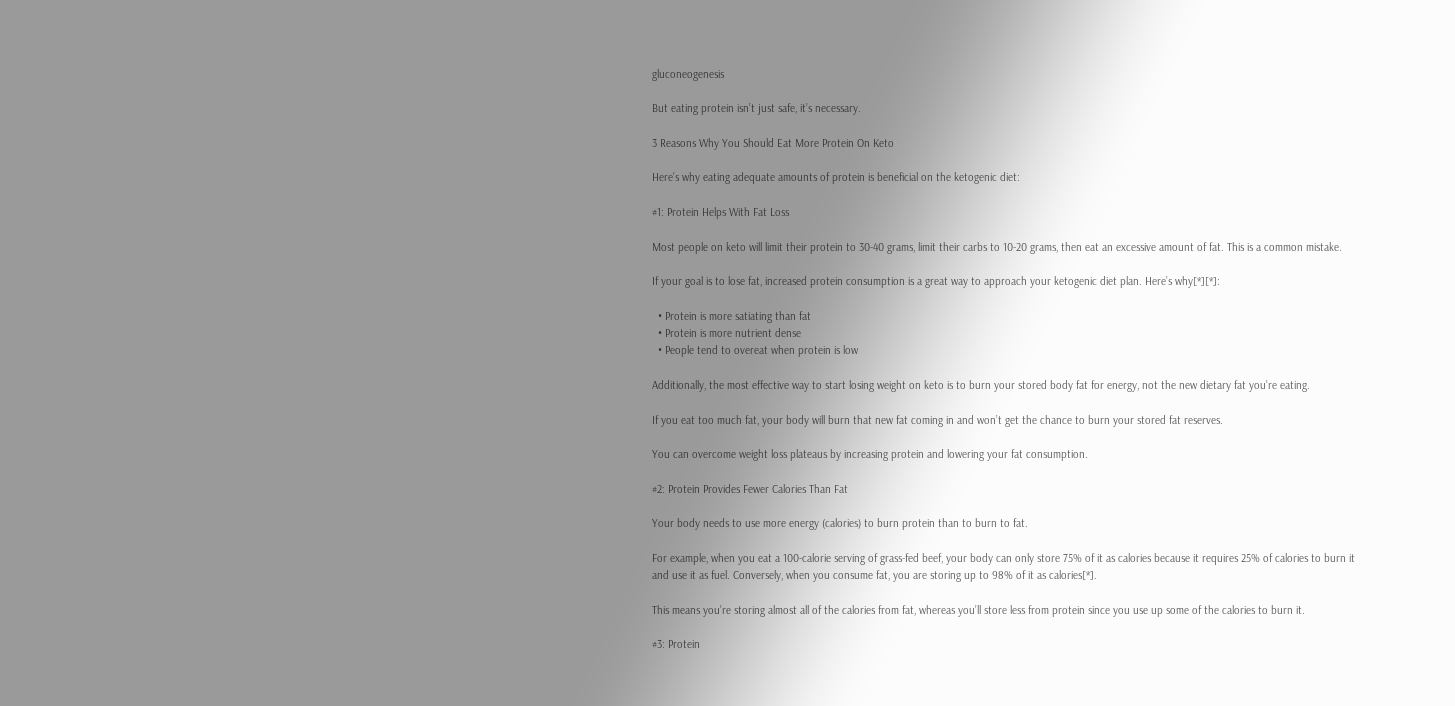gluconeogenesis

But eating protein isn’t just safe, it’s necessary.

3 Reasons Why You Should Eat More Protein On Keto

Here’s why eating adequate amounts of protein is beneficial on the ketogenic diet:

#1: Protein Helps With Fat Loss

Most people on keto will limit their protein to 30-40 grams, limit their carbs to 10-20 grams, then eat an excessive amount of fat. This is a common mistake.

If your goal is to lose fat, increased protein consumption is a great way to approach your ketogenic diet plan. Here’s why[*][*]:

  • Protein is more satiating than fat
  • Protein is more nutrient dense
  • People tend to overeat when protein is low

Additionally, the most effective way to start losing weight on keto is to burn your stored body fat for energy, not the new dietary fat you’re eating.

If you eat too much fat, your body will burn that new fat coming in and won’t get the chance to burn your stored fat reserves.

You can overcome weight loss plateaus by increasing protein and lowering your fat consumption.

#2: Protein Provides Fewer Calories Than Fat

Your body needs to use more energy (calories) to burn protein than to burn to fat.

For example, when you eat a 100-calorie serving of grass-fed beef, your body can only store 75% of it as calories because it requires 25% of calories to burn it and use it as fuel. Conversely, when you consume fat, you are storing up to 98% of it as calories[*].

This means you’re storing almost all of the calories from fat, whereas you’ll store less from protein since you use up some of the calories to burn it.

#3: Protein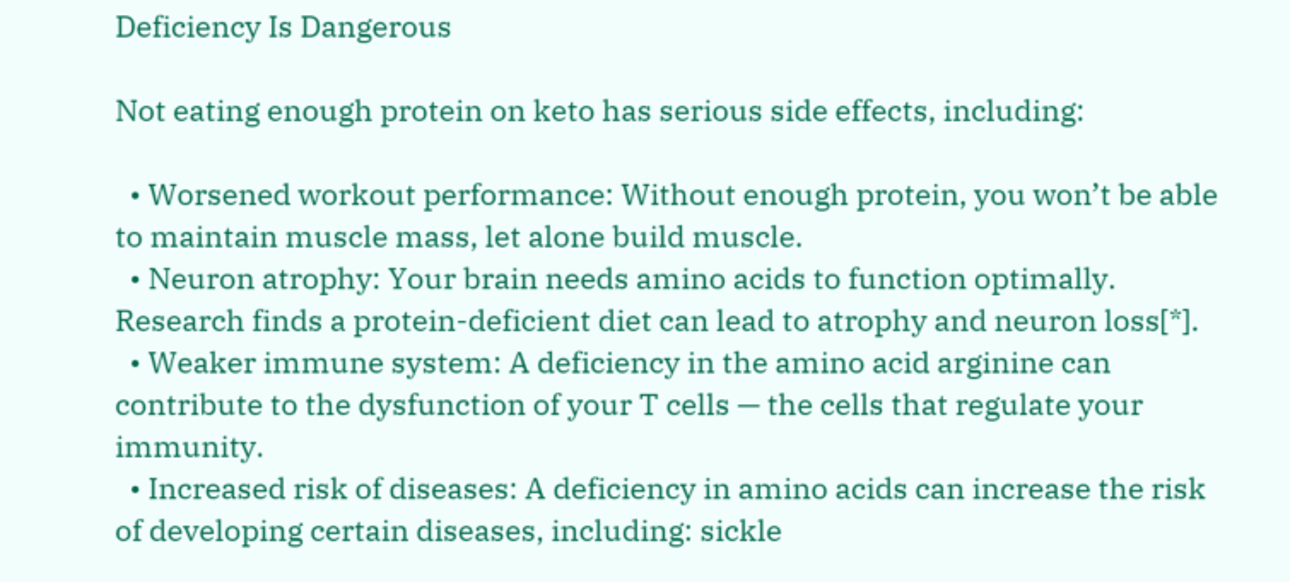Deficiency Is Dangerous

Not eating enough protein on keto has serious side effects, including:

  • Worsened workout performance: Without enough protein, you won’t be able to maintain muscle mass, let alone build muscle.
  • Neuron atrophy: Your brain needs amino acids to function optimally. Research finds a protein-deficient diet can lead to atrophy and neuron loss[*].
  • Weaker immune system: A deficiency in the amino acid arginine can contribute to the dysfunction of your T cells — the cells that regulate your immunity.
  • Increased risk of diseases: A deficiency in amino acids can increase the risk of developing certain diseases, including: sickle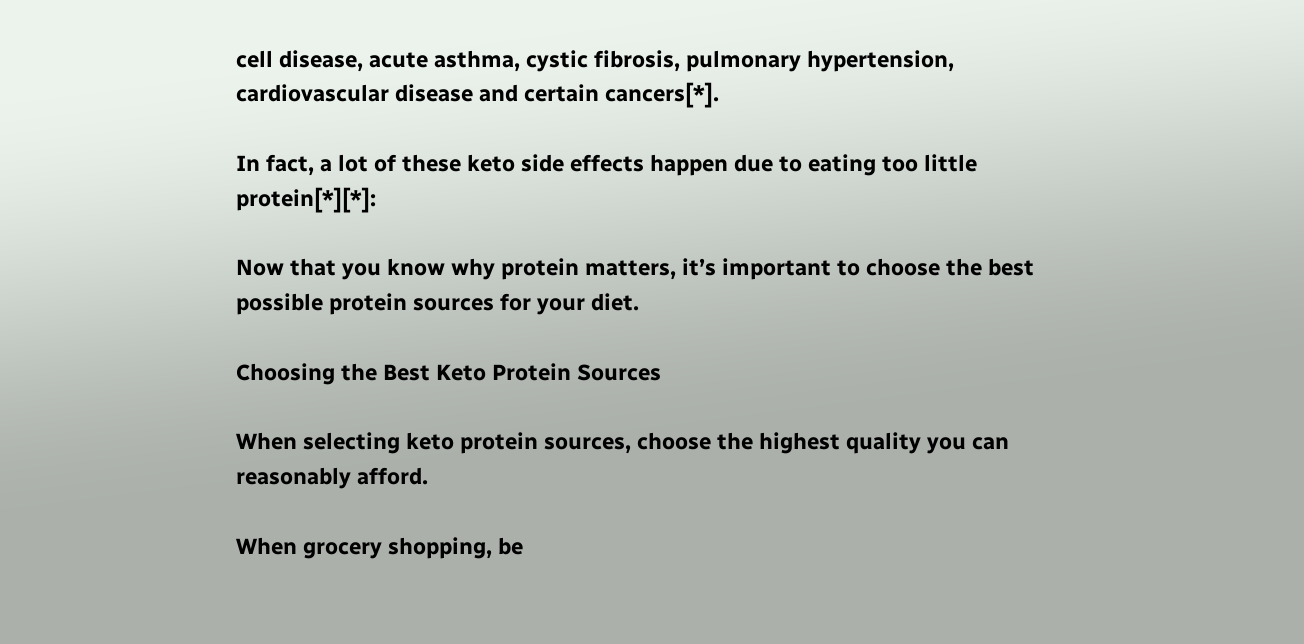cell disease, acute asthma, cystic fibrosis, pulmonary hypertension, cardiovascular disease and certain cancers[*].

In fact, a lot of these keto side effects happen due to eating too little protein[*][*]:

Now that you know why protein matters, it’s important to choose the best possible protein sources for your diet.

Choosing the Best Keto Protein Sources

When selecting keto protein sources, choose the highest quality you can reasonably afford.

When grocery shopping, be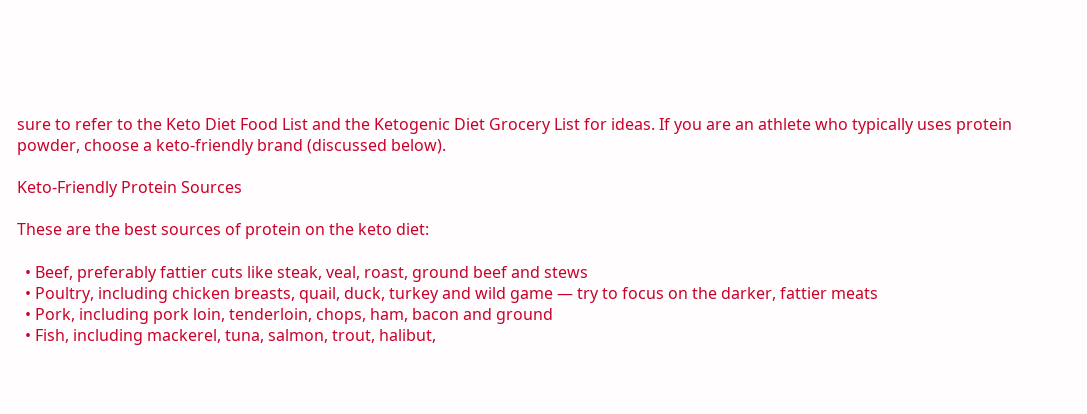sure to refer to the Keto Diet Food List and the Ketogenic Diet Grocery List for ideas. If you are an athlete who typically uses protein powder, choose a keto-friendly brand (discussed below).

Keto-Friendly Protein Sources

These are the best sources of protein on the keto diet:

  • Beef, preferably fattier cuts like steak, veal, roast, ground beef and stews
  • Poultry, including chicken breasts, quail, duck, turkey and wild game — try to focus on the darker, fattier meats
  • Pork, including pork loin, tenderloin, chops, ham, bacon and ground
  • Fish, including mackerel, tuna, salmon, trout, halibut,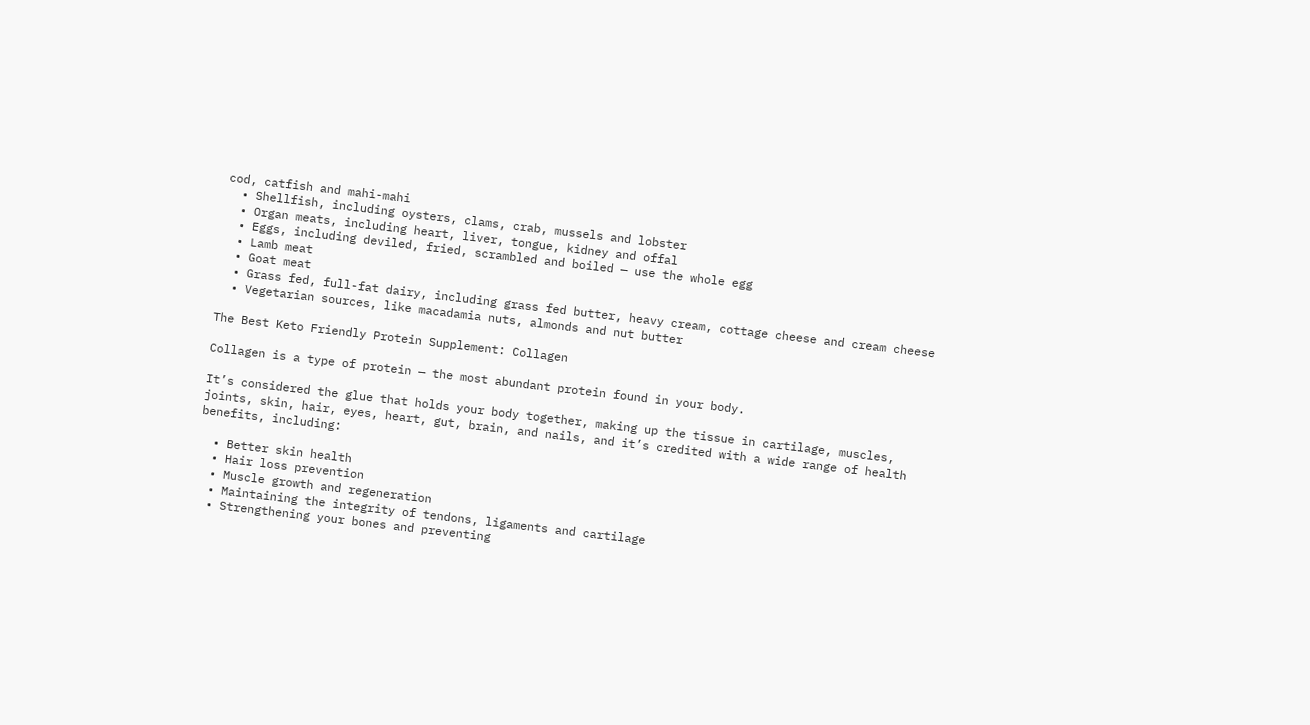cod, catfish and mahi-mahi
  • Shellfish, including oysters, clams, crab, mussels and lobster
  • Organ meats, including heart, liver, tongue, kidney and offal
  • Eggs, including deviled, fried, scrambled and boiled — use the whole egg
  • Lamb meat
  • Goat meat
  • Grass fed, full-fat dairy, including grass fed butter, heavy cream, cottage cheese and cream cheese
  • Vegetarian sources, like macadamia nuts, almonds and nut butter

The Best Keto Friendly Protein Supplement: Collagen

Collagen is a type of protein — the most abundant protein found in your body.

It’s considered the glue that holds your body together, making up the tissue in cartilage, muscles, joints, skin, hair, eyes, heart, gut, brain, and nails, and it’s credited with a wide range of health benefits, including:

  • Better skin health
  • Hair loss prevention
  • Muscle growth and regeneration
  • Maintaining the integrity of tendons, ligaments and cartilage
  • Strengthening your bones and preventing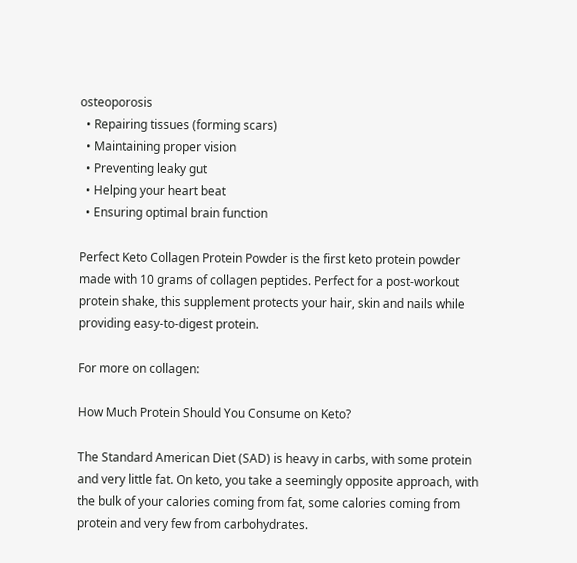osteoporosis
  • Repairing tissues (forming scars)
  • Maintaining proper vision
  • Preventing leaky gut
  • Helping your heart beat
  • Ensuring optimal brain function

Perfect Keto Collagen Protein Powder is the first keto protein powder made with 10 grams of collagen peptides. Perfect for a post-workout protein shake, this supplement protects your hair, skin and nails while providing easy-to-digest protein.

For more on collagen:

How Much Protein Should You Consume on Keto?

The Standard American Diet (SAD) is heavy in carbs, with some protein and very little fat. On keto, you take a seemingly opposite approach, with the bulk of your calories coming from fat, some calories coming from protein and very few from carbohydrates.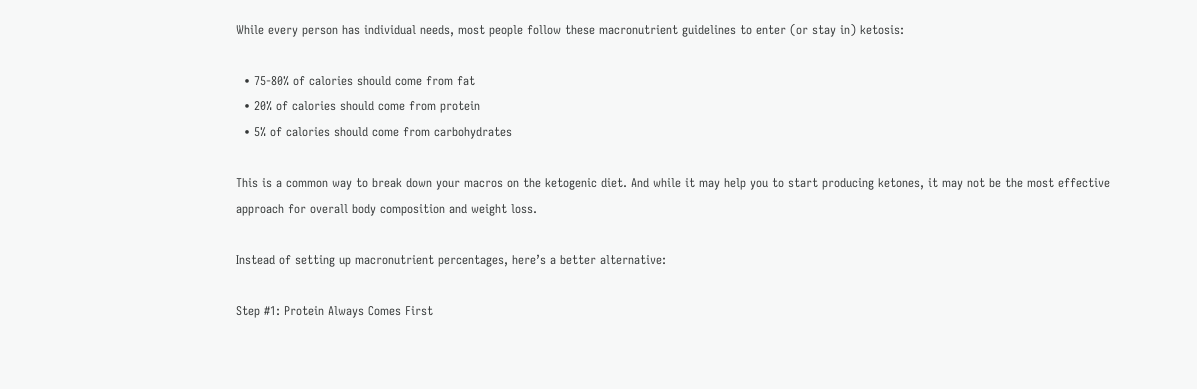While every person has individual needs, most people follow these macronutrient guidelines to enter (or stay in) ketosis:

  • 75-80% of calories should come from fat
  • 20% of calories should come from protein
  • 5% of calories should come from carbohydrates

This is a common way to break down your macros on the ketogenic diet. And while it may help you to start producing ketones, it may not be the most effective approach for overall body composition and weight loss.

Instead of setting up macronutrient percentages, here’s a better alternative:

Step #1: Protein Always Comes First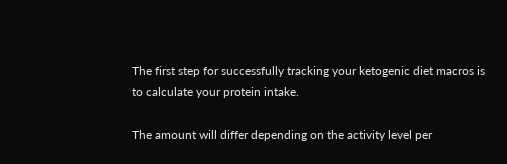The first step for successfully tracking your ketogenic diet macros is to calculate your protein intake.

The amount will differ depending on the activity level per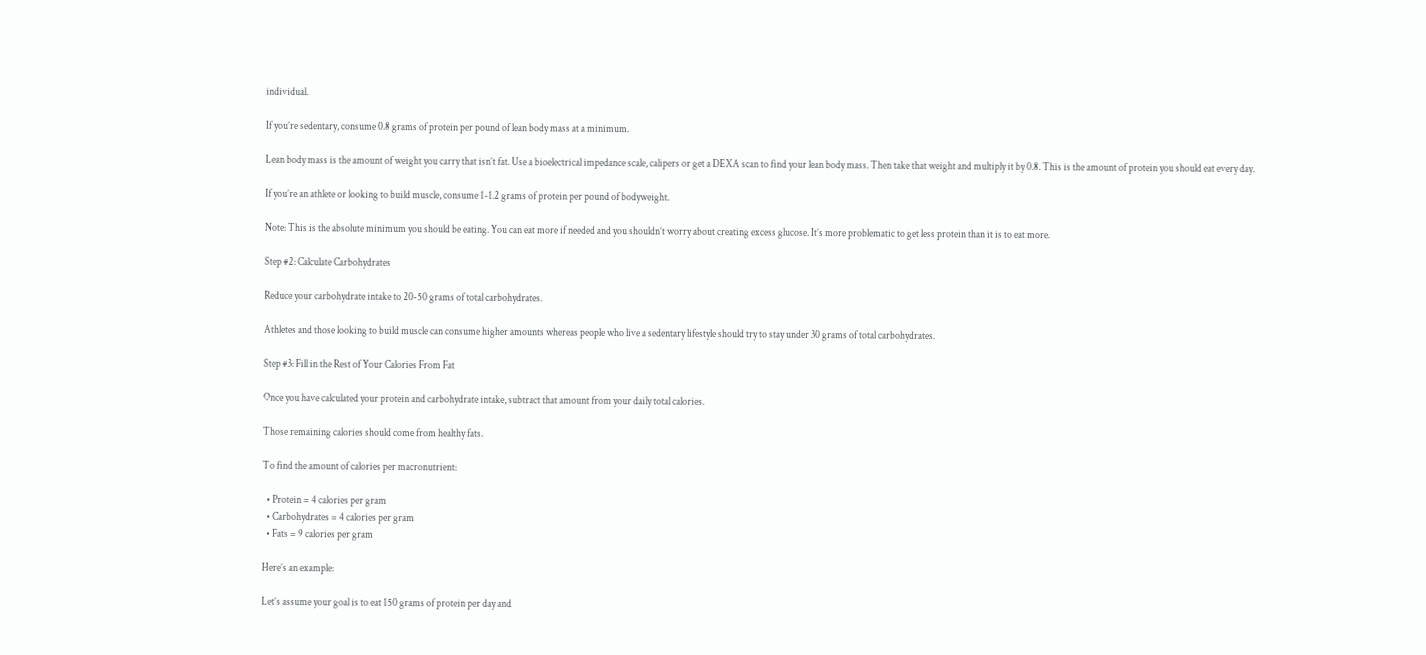individual.

If you’re sedentary, consume 0.8 grams of protein per pound of lean body mass at a minimum.

Lean body mass is the amount of weight you carry that isn’t fat. Use a bioelectrical impedance scale, calipers or get a DEXA scan to find your lean body mass. Then take that weight and multiply it by 0.8. This is the amount of protein you should eat every day.

If you’re an athlete or looking to build muscle, consume 1-1.2 grams of protein per pound of bodyweight.

Note: This is the absolute minimum you should be eating. You can eat more if needed and you shouldn’t worry about creating excess glucose. It’s more problematic to get less protein than it is to eat more.

Step #2: Calculate Carbohydrates

Reduce your carbohydrate intake to 20-50 grams of total carbohydrates.

Athletes and those looking to build muscle can consume higher amounts whereas people who live a sedentary lifestyle should try to stay under 30 grams of total carbohydrates.

Step #3: Fill in the Rest of Your Calories From Fat

Once you have calculated your protein and carbohydrate intake, subtract that amount from your daily total calories.

Those remaining calories should come from healthy fats.

To find the amount of calories per macronutrient:

  • Protein = 4 calories per gram
  • Carbohydrates = 4 calories per gram
  • Fats = 9 calories per gram

Here’s an example:

Let’s assume your goal is to eat 150 grams of protein per day and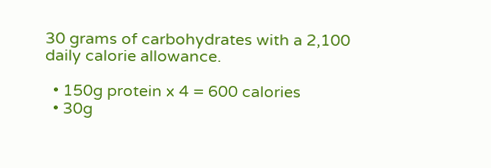30 grams of carbohydrates with a 2,100 daily calorie allowance.

  • 150g protein x 4 = 600 calories
  • 30g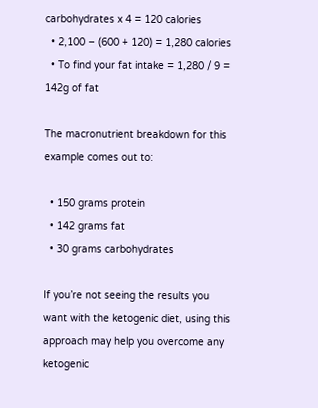carbohydrates x 4 = 120 calories
  • 2,100 – (600 + 120) = 1,280 calories
  • To find your fat intake = 1,280 / 9 = 142g of fat

The macronutrient breakdown for this example comes out to:

  • 150 grams protein
  • 142 grams fat
  • 30 grams carbohydrates

If you’re not seeing the results you want with the ketogenic diet, using this approach may help you overcome any ketogenic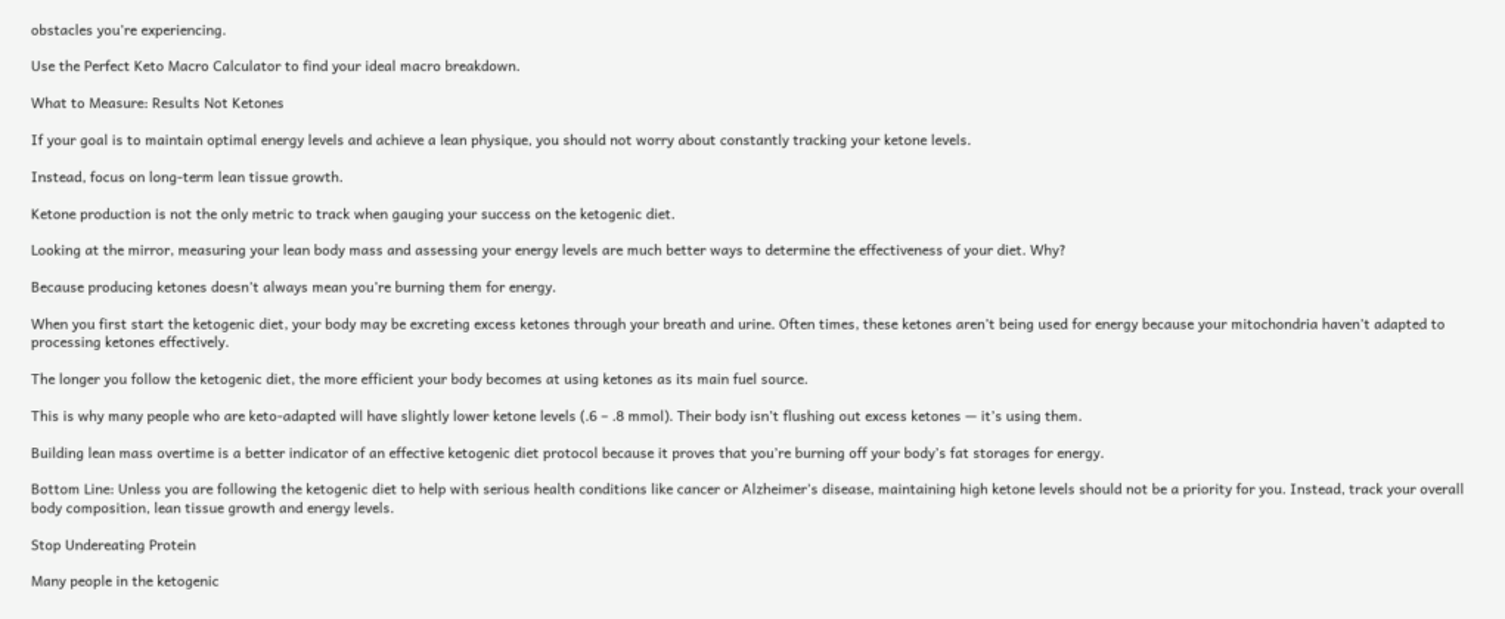obstacles you’re experiencing.

Use the Perfect Keto Macro Calculator to find your ideal macro breakdown.

What to Measure: Results Not Ketones

If your goal is to maintain optimal energy levels and achieve a lean physique, you should not worry about constantly tracking your ketone levels.

Instead, focus on long-term lean tissue growth.

Ketone production is not the only metric to track when gauging your success on the ketogenic diet.

Looking at the mirror, measuring your lean body mass and assessing your energy levels are much better ways to determine the effectiveness of your diet. Why?

Because producing ketones doesn’t always mean you’re burning them for energy.

When you first start the ketogenic diet, your body may be excreting excess ketones through your breath and urine. Often times, these ketones aren’t being used for energy because your mitochondria haven’t adapted to processing ketones effectively.

The longer you follow the ketogenic diet, the more efficient your body becomes at using ketones as its main fuel source.

This is why many people who are keto-adapted will have slightly lower ketone levels (.6 – .8 mmol). Their body isn’t flushing out excess ketones — it’s using them.

Building lean mass overtime is a better indicator of an effective ketogenic diet protocol because it proves that you’re burning off your body’s fat storages for energy.

Bottom Line: Unless you are following the ketogenic diet to help with serious health conditions like cancer or Alzheimer’s disease, maintaining high ketone levels should not be a priority for you. Instead, track your overall body composition, lean tissue growth and energy levels.

Stop Undereating Protein

Many people in the ketogenic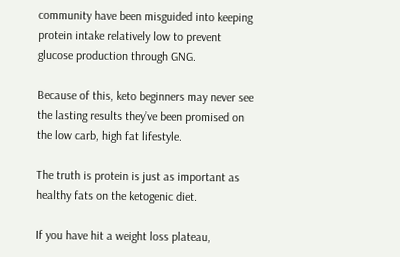community have been misguided into keeping protein intake relatively low to prevent glucose production through GNG.

Because of this, keto beginners may never see the lasting results they’ve been promised on the low carb, high fat lifestyle.

The truth is protein is just as important as healthy fats on the ketogenic diet.

If you have hit a weight loss plateau,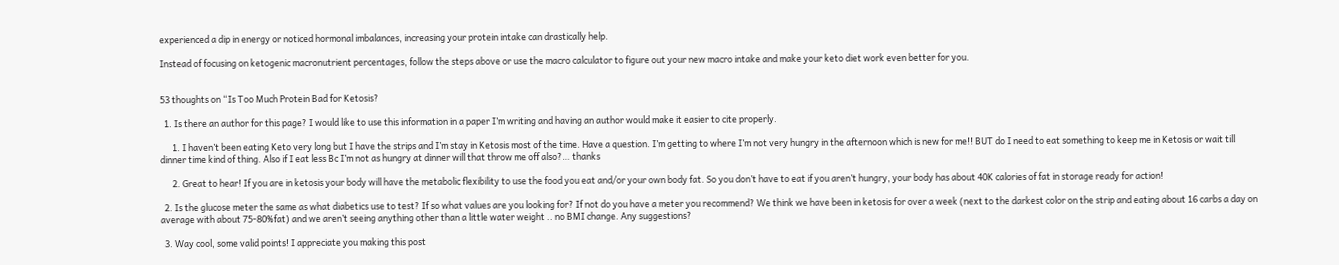experienced a dip in energy or noticed hormonal imbalances, increasing your protein intake can drastically help.

Instead of focusing on ketogenic macronutrient percentages, follow the steps above or use the macro calculator to figure out your new macro intake and make your keto diet work even better for you.


53 thoughts on “Is Too Much Protein Bad for Ketosis?

  1. Is there an author for this page? I would like to use this information in a paper I’m writing and having an author would make it easier to cite properly.

      1. I haven’t been eating Keto very long but I have the strips and I’m stay in Ketosis most of the time. Have a question. I’m getting to where I’m not very hungry in the afternoon which is new for me!! BUT do I need to eat something to keep me in Ketosis or wait till dinner time kind of thing. Also if I eat less Bc I’m not as hungry at dinner will that throw me off also?… thanks

      2. Great to hear! If you are in ketosis your body will have the metabolic flexibility to use the food you eat and/or your own body fat. So you don’t have to eat if you aren’t hungry, your body has about 40K calories of fat in storage ready for action!

  2. Is the glucose meter the same as what diabetics use to test? If so what values are you looking for? If not do you have a meter you recommend? We think we have been in ketosis for over a week (next to the darkest color on the strip and eating about 16 carbs a day on average with about 75-80%fat) and we aren’t seeing anything other than a little water weight .. no BMI change. Any suggestions?

  3. Way cool, some valid points! I appreciate you making this post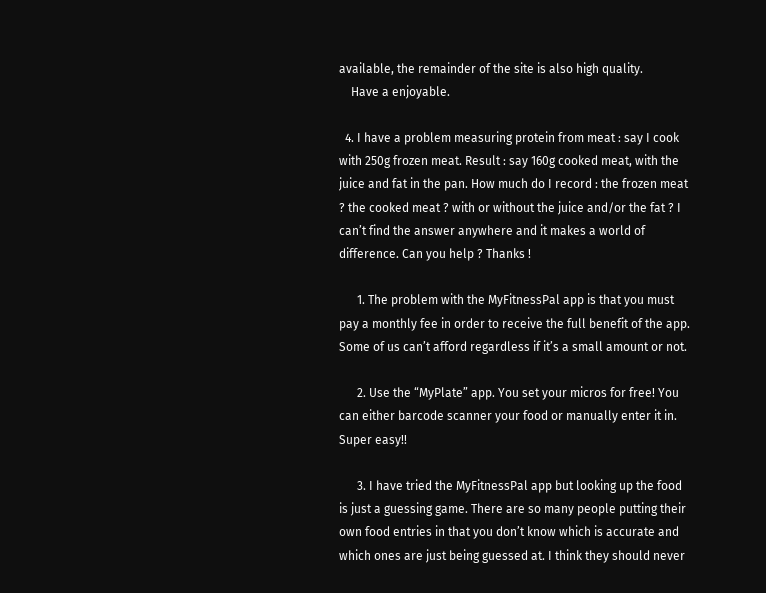available, the remainder of the site is also high quality.
    Have a enjoyable.

  4. I have a problem measuring protein from meat : say I cook with 250g frozen meat. Result : say 160g cooked meat, with the juice and fat in the pan. How much do I record : the frozen meat ? the cooked meat ? with or without the juice and/or the fat ? I can’t find the answer anywhere and it makes a world of difference. Can you help ? Thanks !

      1. The problem with the MyFitnessPal app is that you must pay a monthly fee in order to receive the full benefit of the app. Some of us can’t afford regardless if it’s a small amount or not.

      2. Use the “MyPlate” app. You set your micros for free! You can either barcode scanner your food or manually enter it in. Super easy!!

      3. I have tried the MyFitnessPal app but looking up the food is just a guessing game. There are so many people putting their own food entries in that you don’t know which is accurate and which ones are just being guessed at. I think they should never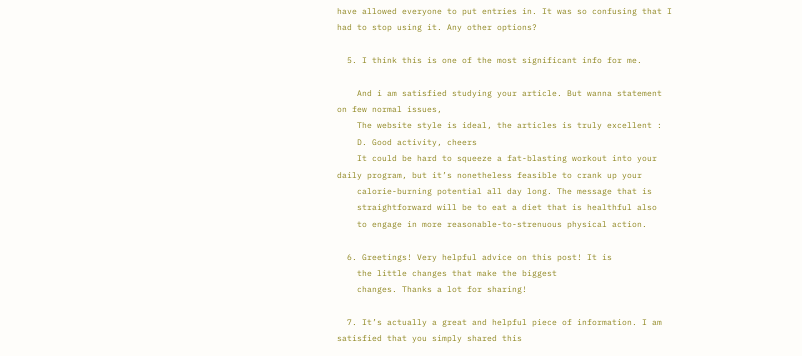have allowed everyone to put entries in. It was so confusing that I had to stop using it. Any other options?

  5. I think this is one of the most significant info for me.

    And i am satisfied studying your article. But wanna statement on few normal issues,
    The website style is ideal, the articles is truly excellent :
    D. Good activity, cheers
    It could be hard to squeeze a fat-blasting workout into your daily program, but it’s nonetheless feasible to crank up your
    calorie-burning potential all day long. The message that is
    straightforward will be to eat a diet that is healthful also
    to engage in more reasonable-to-strenuous physical action.

  6. Greetings! Very helpful advice on this post! It is
    the little changes that make the biggest
    changes. Thanks a lot for sharing!

  7. It’s actually a great and helpful piece of information. I am satisfied that you simply shared this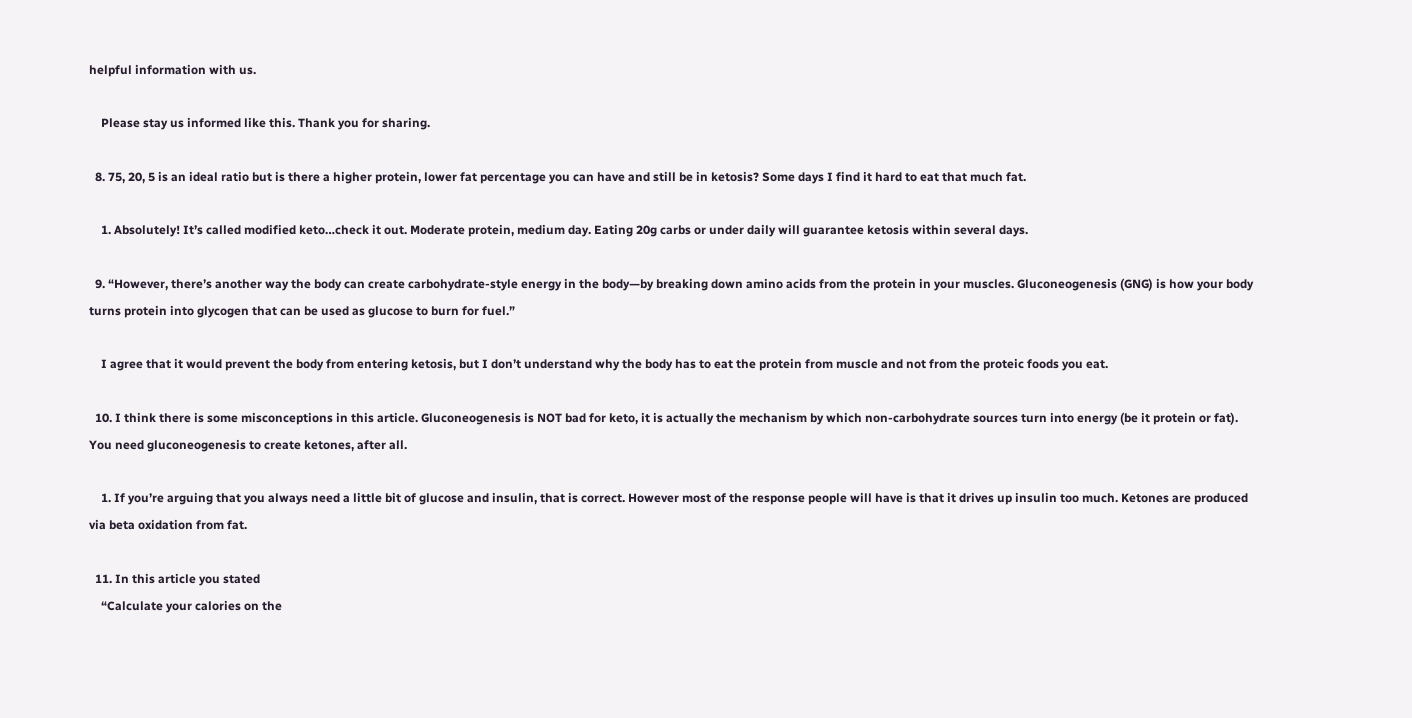helpful information with us.

    Please stay us informed like this. Thank you for sharing.

  8. 75, 20, 5 is an ideal ratio but is there a higher protein, lower fat percentage you can have and still be in ketosis? Some days I find it hard to eat that much fat.

    1. Absolutely! It’s called modified keto…check it out. Moderate protein, medium day. Eating 20g carbs or under daily will guarantee ketosis within several days.

  9. “However, there’s another way the body can create carbohydrate-style energy in the body—by breaking down amino acids from the protein in your muscles. Gluconeogenesis (GNG) is how your body turns protein into glycogen that can be used as glucose to burn for fuel.”

    I agree that it would prevent the body from entering ketosis, but I don’t understand why the body has to eat the protein from muscle and not from the proteic foods you eat.

  10. I think there is some misconceptions in this article. Gluconeogenesis is NOT bad for keto, it is actually the mechanism by which non-carbohydrate sources turn into energy (be it protein or fat). You need gluconeogenesis to create ketones, after all.

    1. If you’re arguing that you always need a little bit of glucose and insulin, that is correct. However most of the response people will have is that it drives up insulin too much. Ketones are produced via beta oxidation from fat.

  11. In this article you stated
    “Calculate your calories on the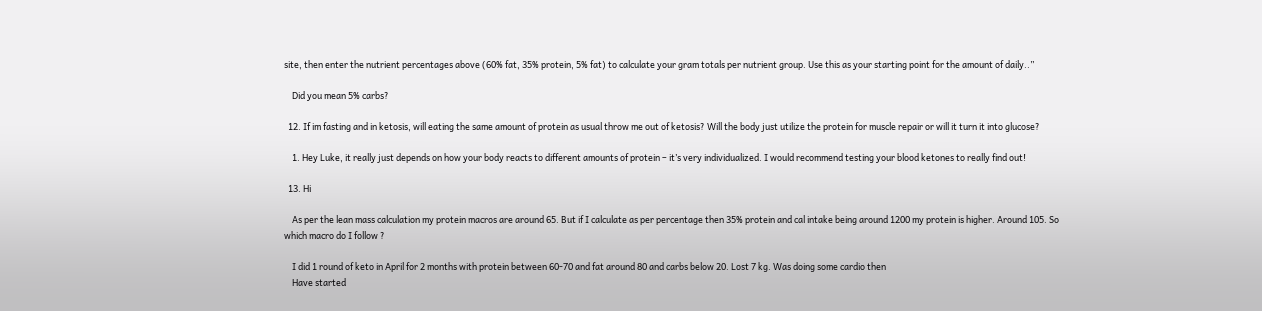site, then enter the nutrient percentages above (60% fat, 35% protein, 5% fat) to calculate your gram totals per nutrient group. Use this as your starting point for the amount of daily..”

    Did you mean 5% carbs?

  12. If im fasting and in ketosis, will eating the same amount of protein as usual throw me out of ketosis? Will the body just utilize the protein for muscle repair or will it turn it into glucose?

    1. Hey Luke, it really just depends on how your body reacts to different amounts of protein – it’s very individualized. I would recommend testing your blood ketones to really find out!

  13. Hi

    As per the lean mass calculation my protein macros are around 65. But if I calculate as per percentage then 35% protein and cal intake being around 1200 my protein is higher. Around 105. So which macro do I follow ?

    I did 1 round of keto in April for 2 months with protein between 60-70 and fat around 80 and carbs below 20. Lost 7 kg. Was doing some cardio then
    Have started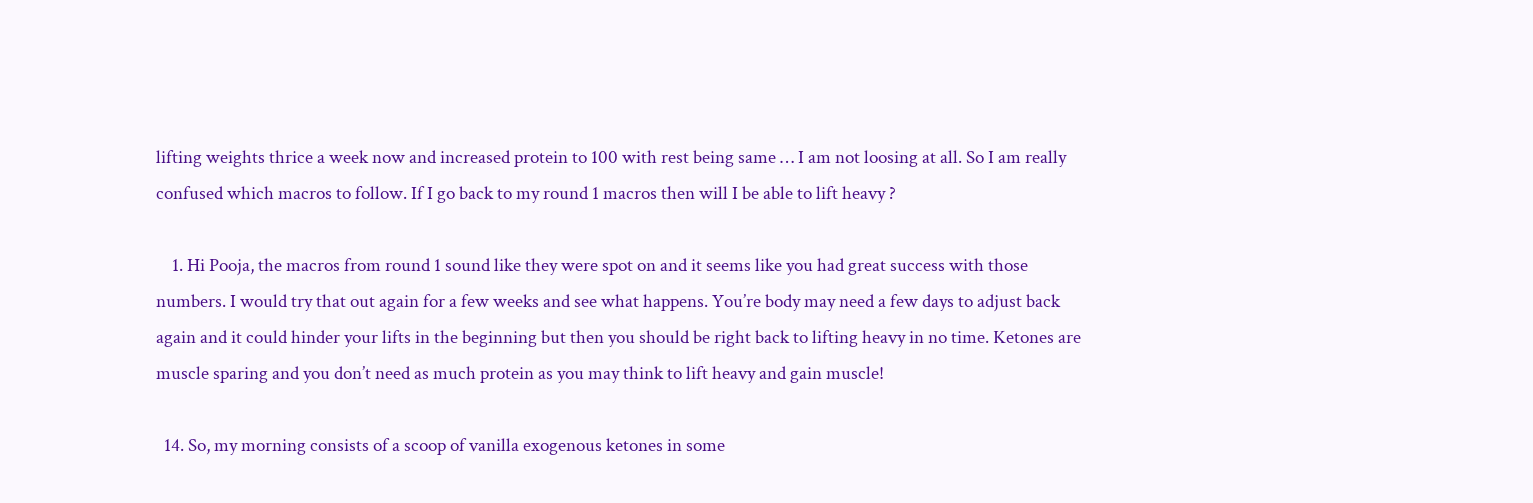lifting weights thrice a week now and increased protein to 100 with rest being same … I am not loosing at all. So I am really confused which macros to follow. If I go back to my round 1 macros then will I be able to lift heavy ?

    1. Hi Pooja, the macros from round 1 sound like they were spot on and it seems like you had great success with those numbers. I would try that out again for a few weeks and see what happens. You’re body may need a few days to adjust back again and it could hinder your lifts in the beginning but then you should be right back to lifting heavy in no time. Ketones are muscle sparing and you don’t need as much protein as you may think to lift heavy and gain muscle!

  14. So, my morning consists of a scoop of vanilla exogenous ketones in some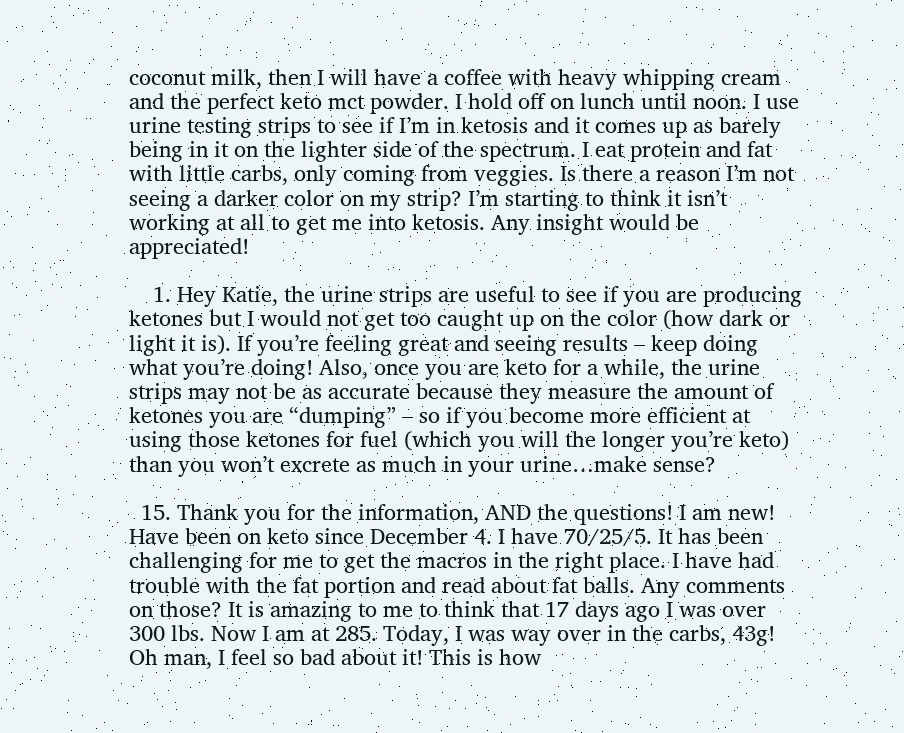coconut milk, then I will have a coffee with heavy whipping cream and the perfect keto mct powder. I hold off on lunch until noon. I use urine testing strips to see if I’m in ketosis and it comes up as barely being in it on the lighter side of the spectrum. I eat protein and fat with little carbs, only coming from veggies. Is there a reason I’m not seeing a darker color on my strip? I’m starting to think it isn’t working at all to get me into ketosis. Any insight would be appreciated!

    1. Hey Katie, the urine strips are useful to see if you are producing ketones but I would not get too caught up on the color (how dark or light it is). If you’re feeling great and seeing results – keep doing what you’re doing! Also, once you are keto for a while, the urine strips may not be as accurate because they measure the amount of ketones you are “dumping” – so if you become more efficient at using those ketones for fuel (which you will the longer you’re keto) than you won’t excrete as much in your urine…make sense?

  15. Thank you for the information, AND the questions! I am new! Have been on keto since December 4. I have 70/25/5. It has been challenging for me to get the macros in the right place. I have had trouble with the fat portion and read about fat balls. Any comments on those? It is amazing to me to think that 17 days ago I was over 300 lbs. Now I am at 285. Today, I was way over in the carbs, 43g! Oh man, I feel so bad about it! This is how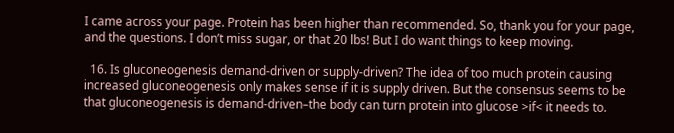I came across your page. Protein has been higher than recommended. So, thank you for your page, and the questions. I don’t miss sugar, or that 20 lbs! But I do want things to keep moving.

  16. Is gluconeogenesis demand-driven or supply-driven? The idea of too much protein causing increased gluconeogenesis only makes sense if it is supply driven. But the consensus seems to be that gluconeogenesis is demand-driven–the body can turn protein into glucose >if< it needs to.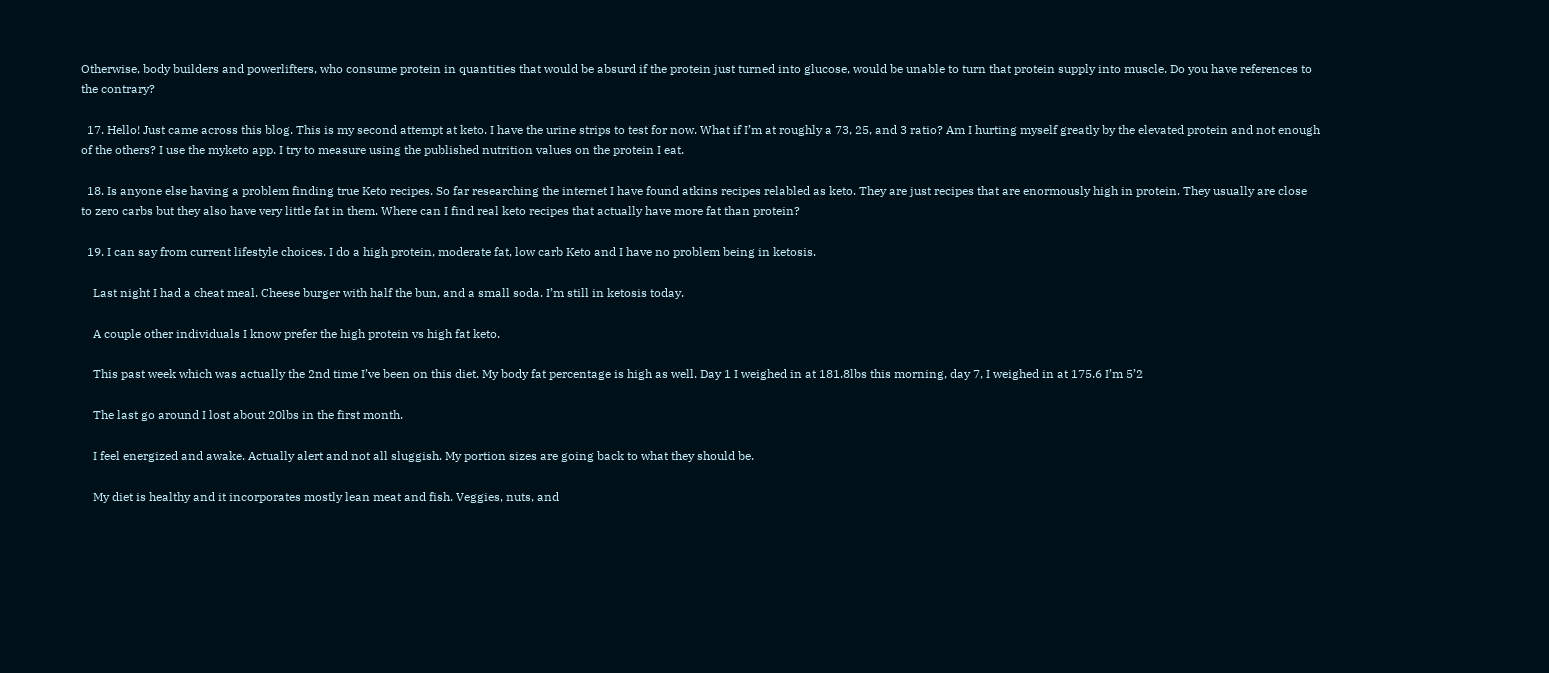Otherwise, body builders and powerlifters, who consume protein in quantities that would be absurd if the protein just turned into glucose, would be unable to turn that protein supply into muscle. Do you have references to the contrary?

  17. Hello! Just came across this blog. This is my second attempt at keto. I have the urine strips to test for now. What if I’m at roughly a 73, 25, and 3 ratio? Am I hurting myself greatly by the elevated protein and not enough of the others? I use the myketo app. I try to measure using the published nutrition values on the protein I eat.

  18. Is anyone else having a problem finding true Keto recipes. So far researching the internet I have found atkins recipes relabled as keto. They are just recipes that are enormously high in protein. They usually are close to zero carbs but they also have very little fat in them. Where can I find real keto recipes that actually have more fat than protein?

  19. I can say from current lifestyle choices. I do a high protein, moderate fat, low carb Keto and I have no problem being in ketosis.

    Last night I had a cheat meal. Cheese burger with half the bun, and a small soda. I’m still in ketosis today.

    A couple other individuals I know prefer the high protein vs high fat keto.

    This past week which was actually the 2nd time I’ve been on this diet. My body fat percentage is high as well. Day 1 I weighed in at 181.8lbs this morning, day 7, I weighed in at 175.6 I’m 5’2

    The last go around I lost about 20lbs in the first month.

    I feel energized and awake. Actually alert and not all sluggish. My portion sizes are going back to what they should be.

    My diet is healthy and it incorporates mostly lean meat and fish. Veggies, nuts, and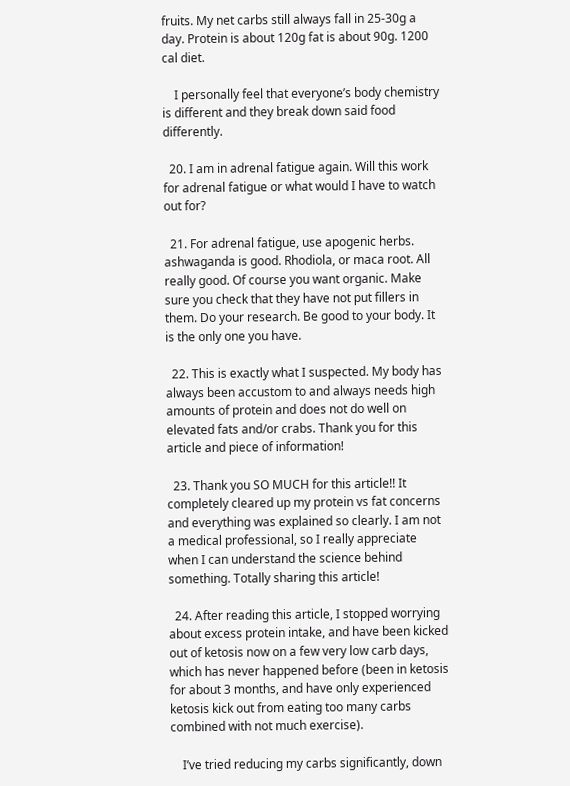fruits. My net carbs still always fall in 25-30g a day. Protein is about 120g fat is about 90g. 1200 cal diet.

    I personally feel that everyone’s body chemistry is different and they break down said food differently.

  20. I am in adrenal fatigue again. Will this work for adrenal fatigue or what would I have to watch out for?

  21. For adrenal fatigue, use apogenic herbs. ashwaganda is good. Rhodiola, or maca root. All really good. Of course you want organic. Make sure you check that they have not put fillers in them. Do your research. Be good to your body. It is the only one you have.

  22. This is exactly what I suspected. My body has always been accustom to and always needs high amounts of protein and does not do well on elevated fats and/or crabs. Thank you for this article and piece of information!

  23. Thank you SO MUCH for this article!! It completely cleared up my protein vs fat concerns and everything was explained so clearly. I am not a medical professional, so I really appreciate when I can understand the science behind something. Totally sharing this article!

  24. After reading this article, I stopped worrying about excess protein intake, and have been kicked out of ketosis now on a few very low carb days, which has never happened before (been in ketosis for about 3 months, and have only experienced ketosis kick out from eating too many carbs combined with not much exercise).

    I’ve tried reducing my carbs significantly, down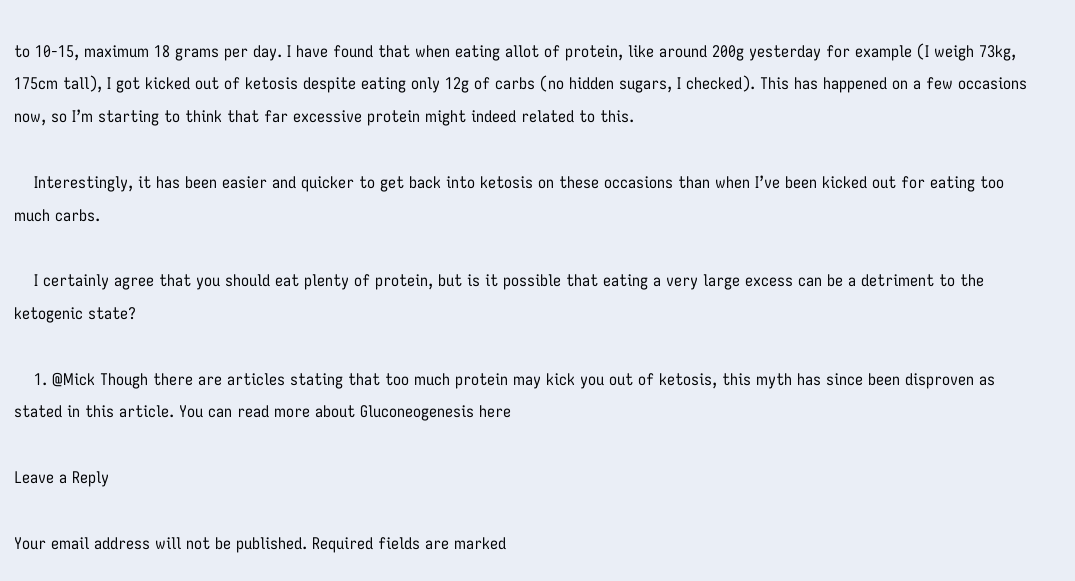to 10-15, maximum 18 grams per day. I have found that when eating allot of protein, like around 200g yesterday for example (I weigh 73kg, 175cm tall), I got kicked out of ketosis despite eating only 12g of carbs (no hidden sugars, I checked). This has happened on a few occasions now, so I’m starting to think that far excessive protein might indeed related to this.

    Interestingly, it has been easier and quicker to get back into ketosis on these occasions than when I’ve been kicked out for eating too much carbs.

    I certainly agree that you should eat plenty of protein, but is it possible that eating a very large excess can be a detriment to the ketogenic state?

    1. @Mick Though there are articles stating that too much protein may kick you out of ketosis, this myth has since been disproven as stated in this article. You can read more about Gluconeogenesis here

Leave a Reply

Your email address will not be published. Required fields are marked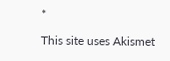*

This site uses Akismet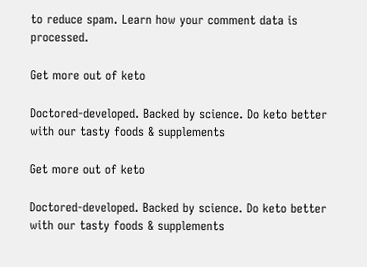to reduce spam. Learn how your comment data is processed.

Get more out of keto

Doctored-developed. Backed by science. Do keto better with our tasty foods & supplements

Get more out of keto

Doctored-developed. Backed by science. Do keto better with our tasty foods & supplements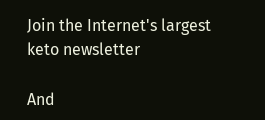Join the Internet's largest keto newsletter

And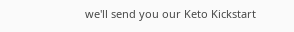we'll send you our Keto Kickstart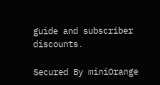guide and subscriber discounts.

Secured By miniOrange